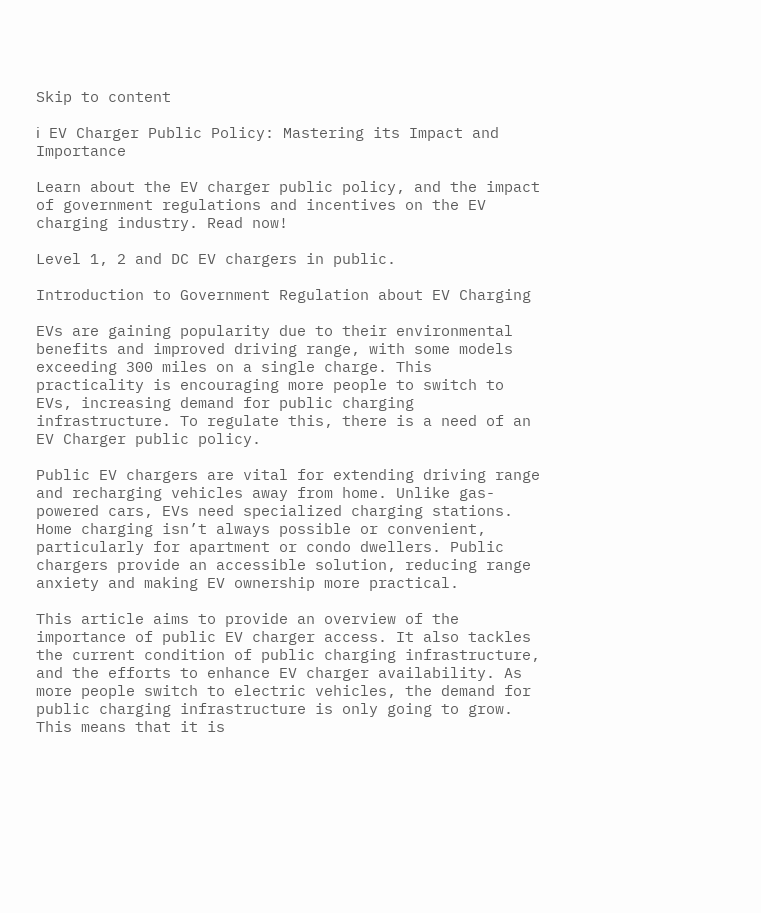Skip to content

ℹ EV Charger Public Policy: Mastering its Impact and Importance

Learn about the EV charger public policy, and the impact of government regulations and incentives on the EV charging industry. Read now!

Level 1, 2 and DC EV chargers in public.

Introduction to Government Regulation about EV Charging

EVs are gaining popularity due to their environmental benefits and improved driving range, with some models exceeding 300 miles on a single charge. This practicality is encouraging more people to switch to EVs, increasing demand for public charging infrastructure. To regulate this, there is a need of an EV Charger public policy.

Public EV chargers are vital for extending driving range and recharging vehicles away from home. Unlike gas-powered cars, EVs need specialized charging stations. Home charging isn’t always possible or convenient, particularly for apartment or condo dwellers. Public chargers provide an accessible solution, reducing range anxiety and making EV ownership more practical.

This article aims to provide an overview of the importance of public EV charger access. It also tackles the current condition of public charging infrastructure, and the efforts to enhance EV charger availability. As more people switch to electric vehicles, the demand for public charging infrastructure is only going to grow. This means that it is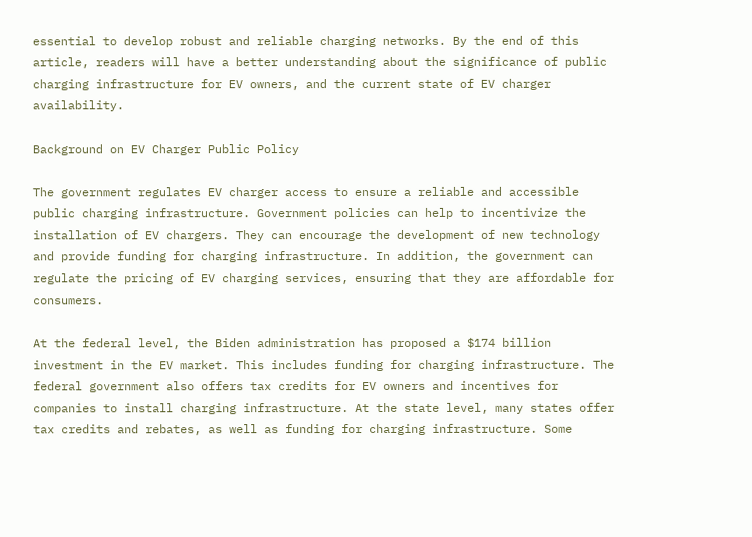essential to develop robust and reliable charging networks. By the end of this article, readers will have a better understanding about the significance of public charging infrastructure for EV owners, and the current state of EV charger availability.

Background on EV Charger Public Policy

The government regulates EV charger access to ensure a reliable and accessible public charging infrastructure. Government policies can help to incentivize the installation of EV chargers. They can encourage the development of new technology and provide funding for charging infrastructure. In addition, the government can regulate the pricing of EV charging services, ensuring that they are affordable for consumers.

At the federal level, the Biden administration has proposed a $174 billion investment in the EV market. This includes funding for charging infrastructure. The federal government also offers tax credits for EV owners and incentives for companies to install charging infrastructure. At the state level, many states offer tax credits and rebates, as well as funding for charging infrastructure. Some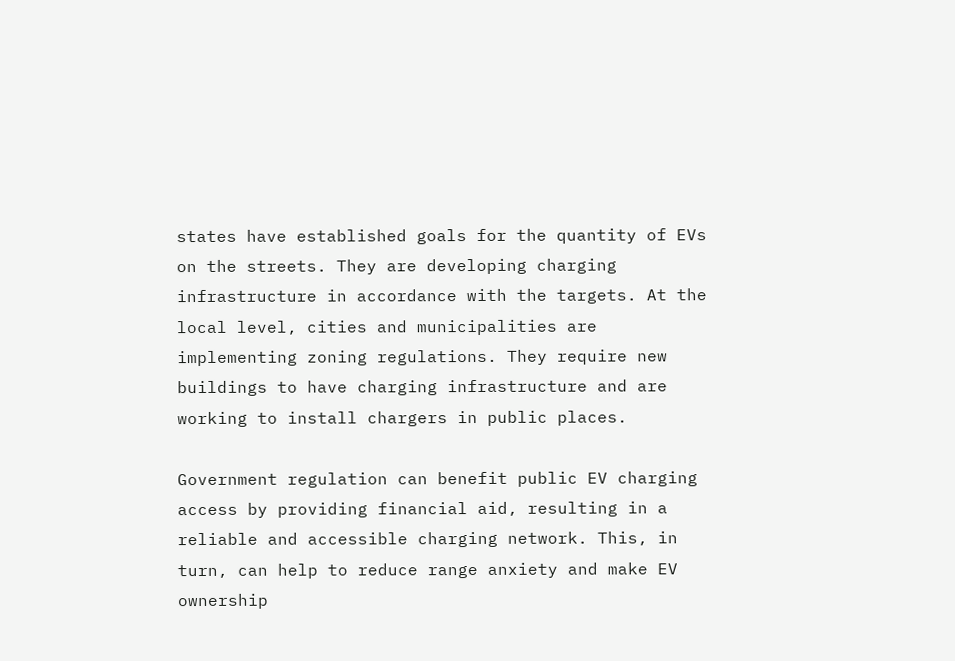states have established goals for the quantity of EVs on the streets. They are developing charging infrastructure in accordance with the targets. At the local level, cities and municipalities are implementing zoning regulations. They require new buildings to have charging infrastructure and are working to install chargers in public places.

Government regulation can benefit public EV charging access by providing financial aid, resulting in a reliable and accessible charging network. This, in turn, can help to reduce range anxiety and make EV ownership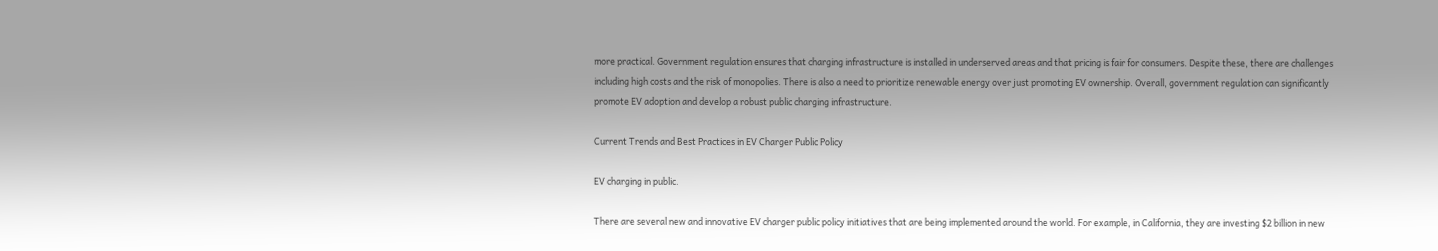more practical. Government regulation ensures that charging infrastructure is installed in underserved areas and that pricing is fair for consumers. Despite these, there are challenges including high costs and the risk of monopolies. There is also a need to prioritize renewable energy over just promoting EV ownership. Overall, government regulation can significantly promote EV adoption and develop a robust public charging infrastructure.

Current Trends and Best Practices in EV Charger Public Policy

EV charging in public.

There are several new and innovative EV charger public policy initiatives that are being implemented around the world. For example, in California, they are investing $2 billion in new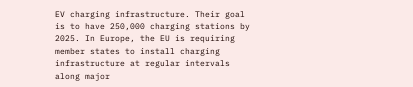EV charging infrastructure. Their goal is to have 250,000 charging stations by 2025. In Europe, the EU is requiring member states to install charging infrastructure at regular intervals along major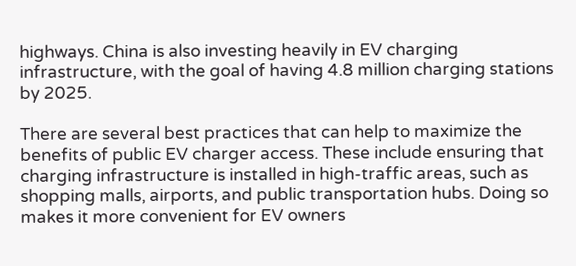highways. China is also investing heavily in EV charging infrastructure, with the goal of having 4.8 million charging stations by 2025.

There are several best practices that can help to maximize the benefits of public EV charger access. These include ensuring that charging infrastructure is installed in high-traffic areas, such as shopping malls, airports, and public transportation hubs. Doing so makes it more convenient for EV owners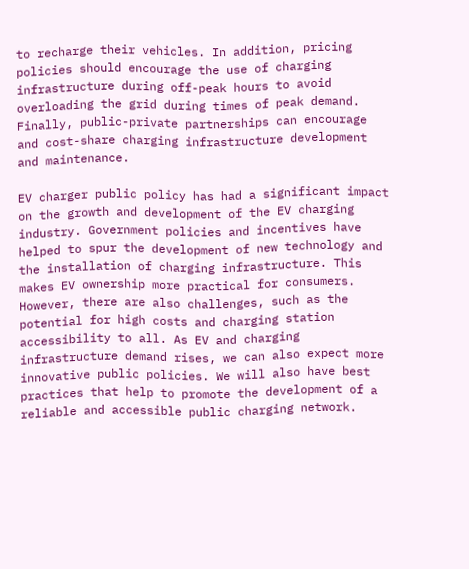to recharge their vehicles. In addition, pricing policies should encourage the use of charging infrastructure during off-peak hours to avoid overloading the grid during times of peak demand. Finally, public-private partnerships can encourage and cost-share charging infrastructure development and maintenance.

EV charger public policy has had a significant impact on the growth and development of the EV charging industry. Government policies and incentives have helped to spur the development of new technology and the installation of charging infrastructure. This makes EV ownership more practical for consumers. However, there are also challenges, such as the potential for high costs and charging station accessibility to all. As EV and charging infrastructure demand rises, we can also expect more innovative public policies. We will also have best practices that help to promote the development of a reliable and accessible public charging network.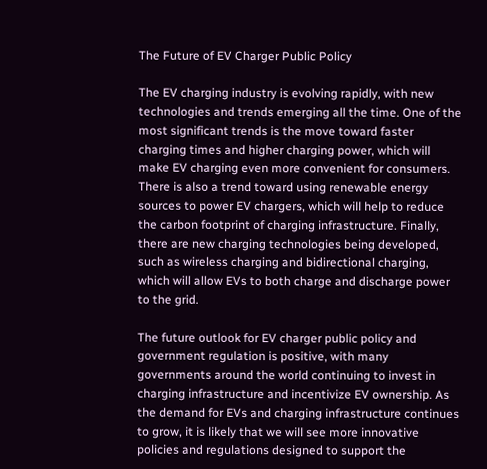The Future of EV Charger Public Policy

The EV charging industry is evolving rapidly, with new technologies and trends emerging all the time. One of the most significant trends is the move toward faster charging times and higher charging power, which will make EV charging even more convenient for consumers. There is also a trend toward using renewable energy sources to power EV chargers, which will help to reduce the carbon footprint of charging infrastructure. Finally, there are new charging technologies being developed, such as wireless charging and bidirectional charging, which will allow EVs to both charge and discharge power to the grid.

The future outlook for EV charger public policy and government regulation is positive, with many governments around the world continuing to invest in charging infrastructure and incentivize EV ownership. As the demand for EVs and charging infrastructure continues to grow, it is likely that we will see more innovative policies and regulations designed to support the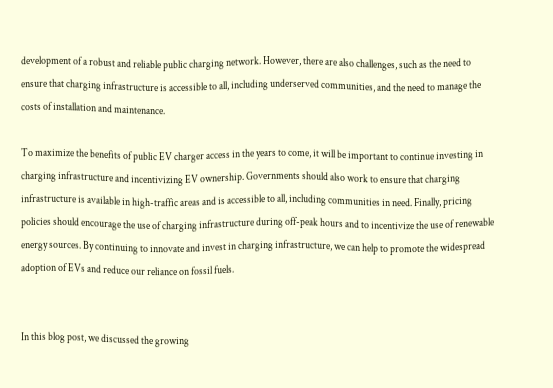development of a robust and reliable public charging network. However, there are also challenges, such as the need to ensure that charging infrastructure is accessible to all, including underserved communities, and the need to manage the costs of installation and maintenance.

To maximize the benefits of public EV charger access in the years to come, it will be important to continue investing in charging infrastructure and incentivizing EV ownership. Governments should also work to ensure that charging infrastructure is available in high-traffic areas and is accessible to all, including communities in need. Finally, pricing policies should encourage the use of charging infrastructure during off-peak hours and to incentivize the use of renewable energy sources. By continuing to innovate and invest in charging infrastructure, we can help to promote the widespread adoption of EVs and reduce our reliance on fossil fuels.


In this blog post, we discussed the growing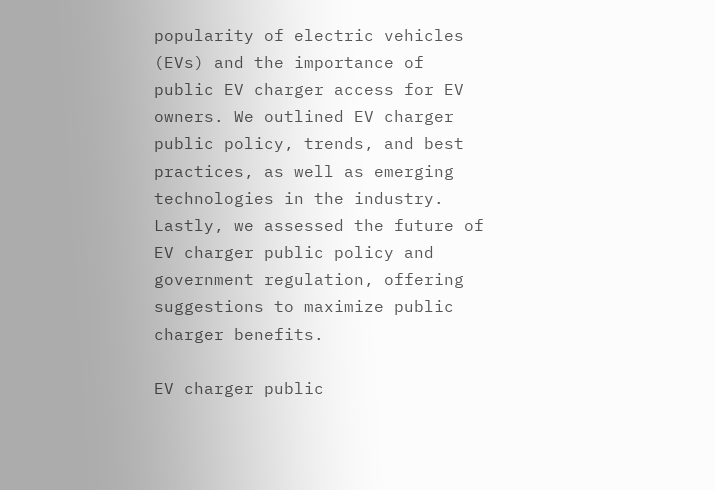popularity of electric vehicles (EVs) and the importance of public EV charger access for EV owners. We outlined EV charger public policy, trends, and best practices, as well as emerging technologies in the industry. Lastly, we assessed the future of EV charger public policy and government regulation, offering suggestions to maximize public charger benefits.

EV charger public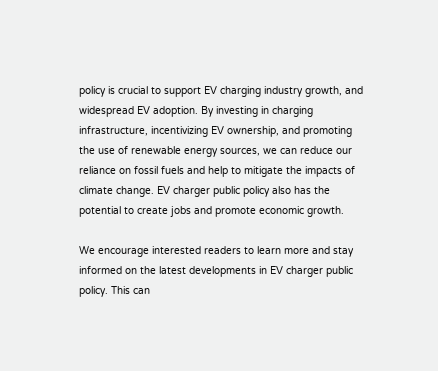policy is crucial to support EV charging industry growth, and widespread EV adoption. By investing in charging infrastructure, incentivizing EV ownership, and promoting the use of renewable energy sources, we can reduce our reliance on fossil fuels and help to mitigate the impacts of climate change. EV charger public policy also has the potential to create jobs and promote economic growth.

We encourage interested readers to learn more and stay informed on the latest developments in EV charger public policy. This can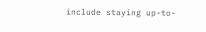include staying up-to-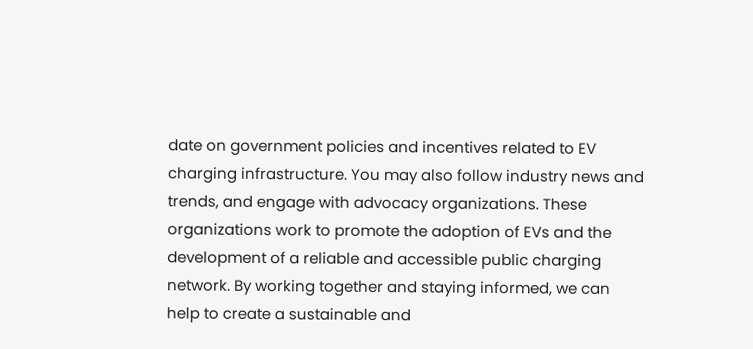date on government policies and incentives related to EV charging infrastructure. You may also follow industry news and trends, and engage with advocacy organizations. These organizations work to promote the adoption of EVs and the development of a reliable and accessible public charging network. By working together and staying informed, we can help to create a sustainable and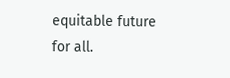equitable future for all.